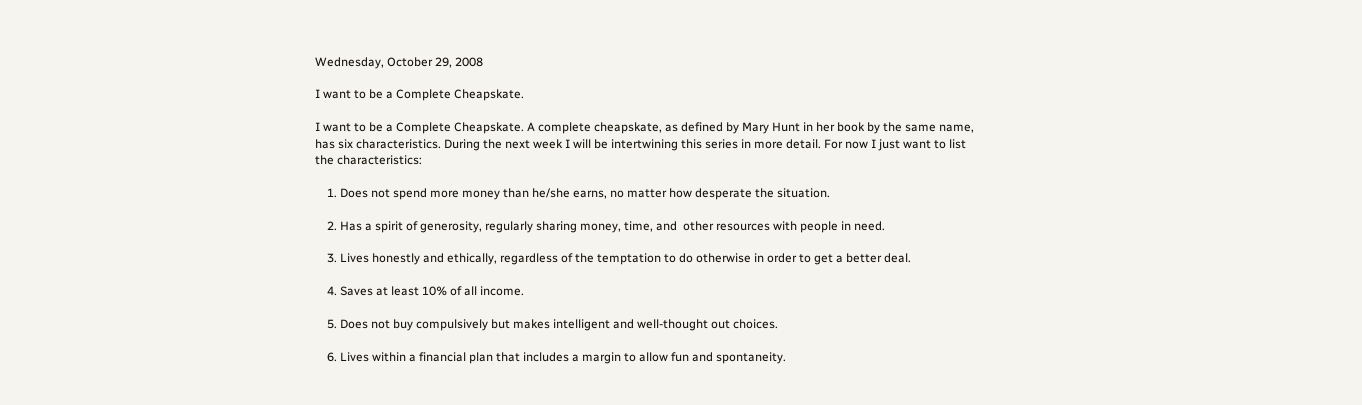Wednesday, October 29, 2008

I want to be a Complete Cheapskate.

I want to be a Complete Cheapskate. A complete cheapskate, as defined by Mary Hunt in her book by the same name, has six characteristics. During the next week I will be intertwining this series in more detail. For now I just want to list the characteristics:

    1. Does not spend more money than he/she earns, no matter how desperate the situation.

    2. Has a spirit of generosity, regularly sharing money, time, and  other resources with people in need.

    3. Lives honestly and ethically, regardless of the temptation to do otherwise in order to get a better deal.

    4. Saves at least 10% of all income.

    5. Does not buy compulsively but makes intelligent and well-thought out choices.

    6. Lives within a financial plan that includes a margin to allow fun and spontaneity.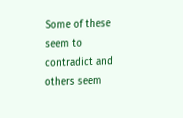Some of these seem to contradict and others seem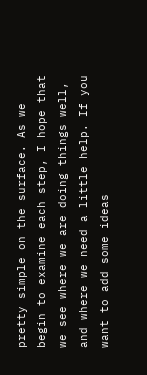pretty simple on the surface. As we begin to examine each step, I hope that we see where we are doing things well, and where we need a little help. If you want to add some ideas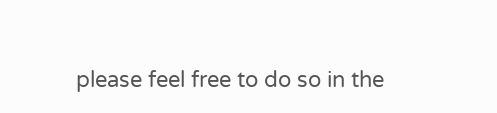please feel free to do so in the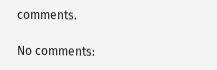comments.

No comments: